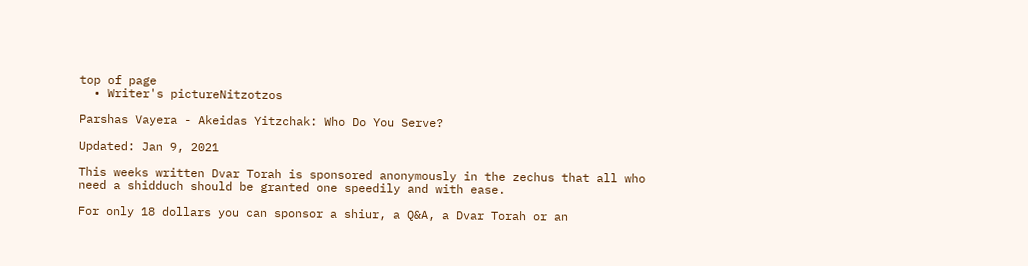top of page
  • Writer's pictureNitzotzos

Parshas Vayera - Akeidas Yitzchak: Who Do You Serve?

Updated: Jan 9, 2021

This weeks written Dvar Torah is sponsored anonymously in the zechus that all who need a shidduch should be granted one speedily and with ease.

For only 18 dollars you can sponsor a shiur, a Q&A, a Dvar Torah or an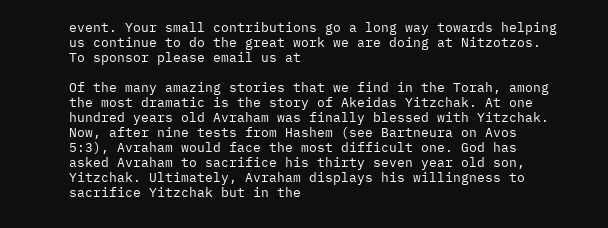event. Your small contributions go a long way towards helping us continue to do the great work we are doing at Nitzotzos. To sponsor please email us at

Of the many amazing stories that we find in the Torah, among the most dramatic is the story of Akeidas Yitzchak. At one hundred years old Avraham was finally blessed with Yitzchak. Now, after nine tests from Hashem (see Bartneura on Avos 5:3), Avraham would face the most difficult one. God has asked Avraham to sacrifice his thirty seven year old son, Yitzchak. Ultimately, Avraham displays his willingness to sacrifice Yitzchak but in the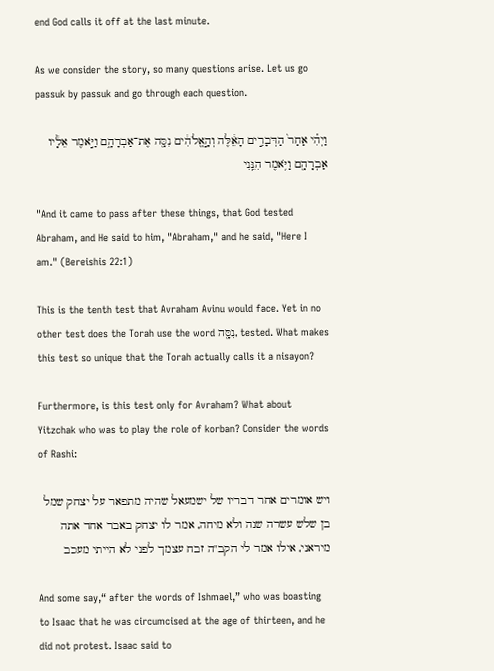end God calls it off at the last minute.

As we consider the story, so many questions arise. Let us go passuk by passuk and go through each question.

וַיְהִ֗י אַחַר֙ הַדְּבָרִ֣ים הָאֵ֔לֶּה וְהָ֣אֱלֹהִ֔ים נִסָּ֖ה אֶת־אַבְרָהָ֑ם וַיֹּ֣אמֶר אֵלָ֔יו אַבְרָהָ֖ם וַיֹּ֥אמֶר הִנֵּֽנִי

"And it came to pass after these things, that God tested Abraham, and He said to him, "Abraham," and he said, "Here I am." (Bereishis 22:1)

This is the tenth test that Avraham Avinu would face. Yet in no other test does the Torah use the word נִסָּ֖ה, tested. What makes this test so unique that the Torah actually calls it a nisayon?

Furthermore, is this test only for Avraham? What about Yitzchak who was to play the role of korban? Consider the words of Rashi:

ויש אומרים אחר דבריו של ישמעאל שהיה מתפאר על יצחק שמל בן שלש עשרה שנה ולא מיחה, אמר לו יצחק באבר אחד אתה מיראני, אילו אמר לי הקב"ה זבח עצמך לפני לא הייתי מעכב

And some say,“ after the words of Ishmael,” who was boasting to Isaac that he was circumcised at the age of thirteen, and he did not protest. Isaac said to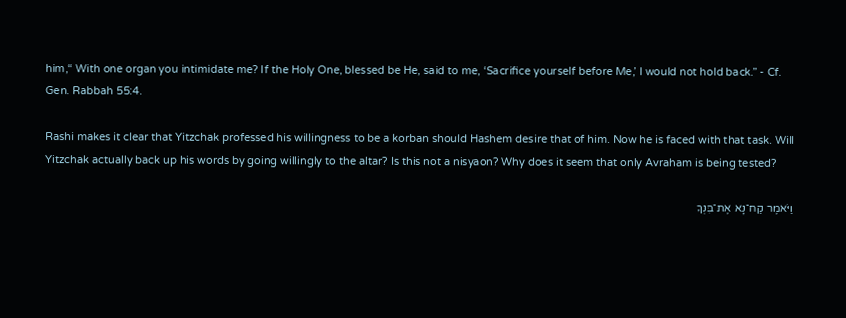him,“ With one organ you intimidate me? If the Holy One, blessed be He, said to me, ‘Sacrifice yourself before Me,’ I would not hold back.” - Cf. Gen. Rabbah 55:4.

Rashi makes it clear that Yitzchak professed his willingness to be a korban should Hashem desire that of him. Now he is faced with that task. Will Yitzchak actually back up his words by going willingly to the altar? Is this not a nisyaon? Why does it seem that only Avraham is being tested?

וַיֹּאמֶר קַח־נָא אֶת־בִּנְךָ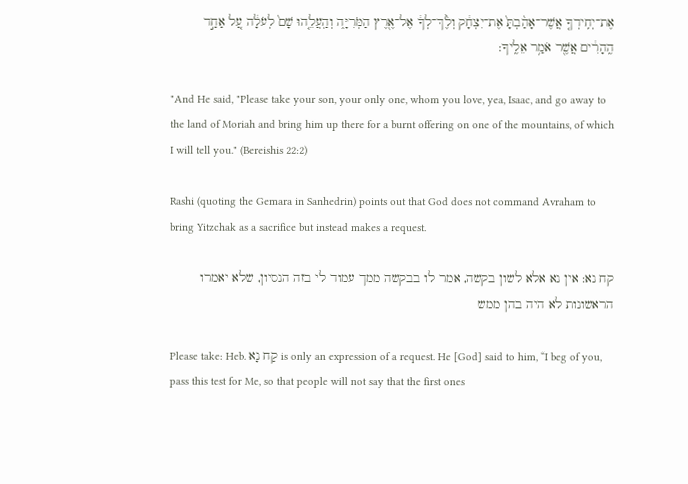אֶת־יְחִֽידְךָ֤ אֲשֶׁר־אָהַ֨בְתָּ֙ אֶת־יִצְחָ֔ק וְלֶ֨ךְ־לְךָ֔ אֶל־אֶ֖רֶץ הַמֹּֽרִיָּ֑ה וְהַֽעֲלֵ֤הוּ שָׁם֙ לְעֹלָ֔ה עַ֚ל אַחַ֣ד הֶֽהָרִ֔ים אֲשֶׁ֖ר אֹמַ֥ר אֵלֶֽיךָ:

"And He said, "Please take your son, your only one, whom you love, yea, Isaac, and go away to the land of Moriah and bring him up there for a burnt offering on one of the mountains, of which I will tell you." (Bereishis 22:2)

Rashi (quoting the Gemara in Sanhedrin) points out that God does not command Avraham to bring Yitzchak as a sacrifice but instead makes a request.

קח נא: אין נא אלא לשון בקשה, אמר לו בבקשה ממך עמוד לי בזה הנסיון, שלא יאמרו הראשונות לא היה בהן ממש

Please take: Heb. קַח נָא is only an expression of a request. He [God] said to him, “I beg of you, pass this test for Me, so that people will not say that the first ones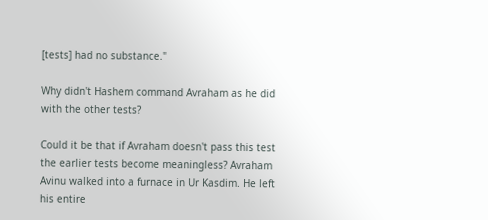[tests] had no substance."

Why didn't Hashem command Avraham as he did with the other tests?

Could it be that if Avraham doesn't pass this test the earlier tests become meaningless? Avraham Avinu walked into a furnace in Ur Kasdim. He left his entire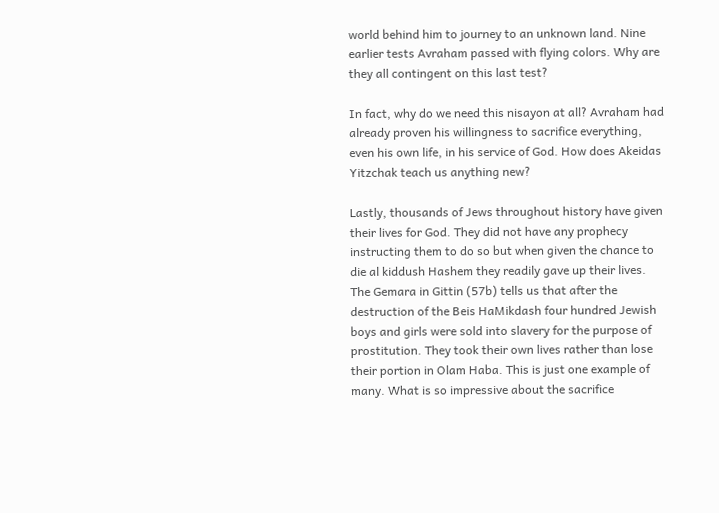world behind him to journey to an unknown land. Nine earlier tests Avraham passed with flying colors. Why are they all contingent on this last test?

In fact, why do we need this nisayon at all? Avraham had already proven his willingness to sacrifice everything, even his own life, in his service of God. How does Akeidas Yitzchak teach us anything new?

Lastly, thousands of Jews throughout history have given their lives for God. They did not have any prophecy instructing them to do so but when given the chance to die al kiddush Hashem they readily gave up their lives. The Gemara in Gittin (57b) tells us that after the destruction of the Beis HaMikdash four hundred Jewish boys and girls were sold into slavery for the purpose of prostitution. They took their own lives rather than lose their portion in Olam Haba. This is just one example of many. What is so impressive about the sacrifice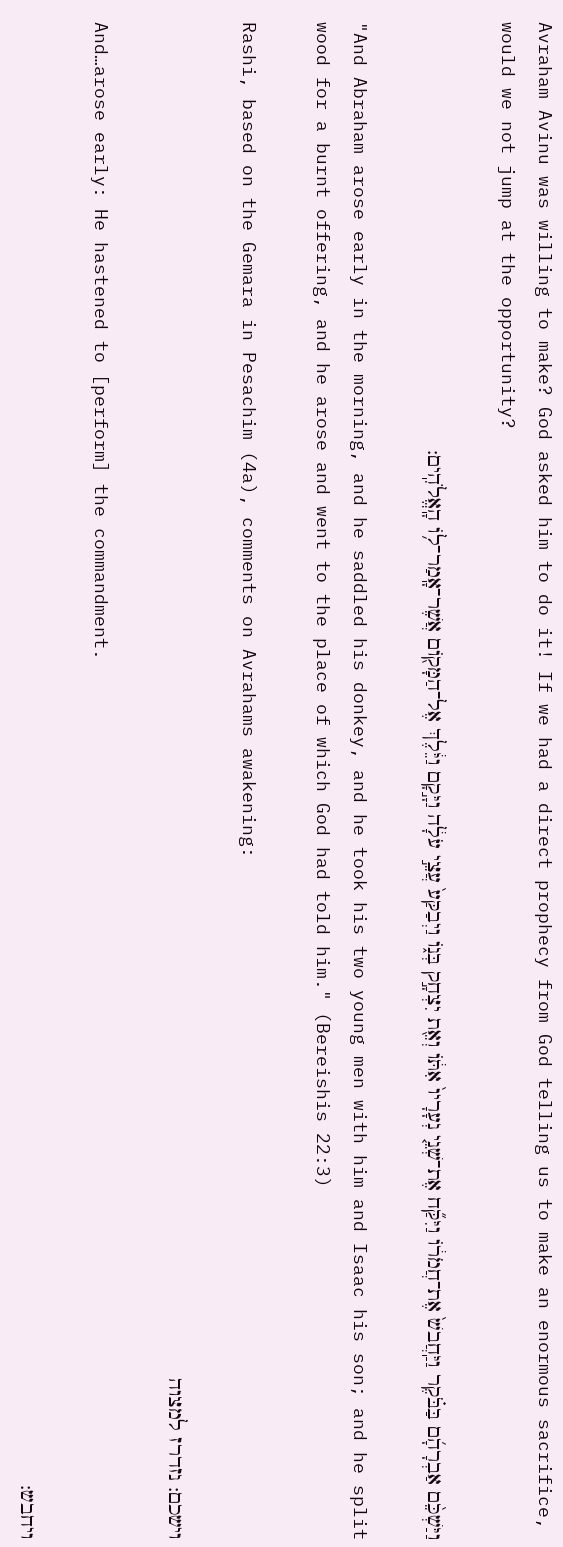Avraham Avinu was willing to make? God asked him to do it! If we had a direct prophecy from God telling us to make an enormous sacrifice, would we not jump at the opportunity?

וַיַּשְׁכֵּ֨ם אַבְרָהָ֜ם בַּבֹּ֗קֶר וַיַּֽחֲבשׁ֙ אֶת־חֲמֹר֔וֹ וַיִּקַּ֞ח אֶת־שְׁנֵ֤י נְעָרָיו֙ אִתּ֔וֹ וְאֵ֖ת יִצְחָ֣ק בְּנ֑וֹ וַיְבַקַּע֙ עֲצֵ֣י עֹלָ֔ה וַיָּ֣קָם וַיֵּ֔לֶךְ אֶל־הַמָּק֖וֹם אֲשֶׁר־אָֽמַר־ל֥וֹ הָֽאֱלֹהִֽים:

"And Abraham arose early in the morning, and he saddled his donkey, and he took his two young men with him and Isaac his son; and he split wood for a burnt offering, and he arose and went to the place of which God had told him." (Bereishis 22:3)

Rashi, based on the Gemara in Pesachim (4a), comments on Avrahams awakening:

וישכם: נזדרז למצוה

And…arose early: He hastened to [perform] the commandment.

ויחבש: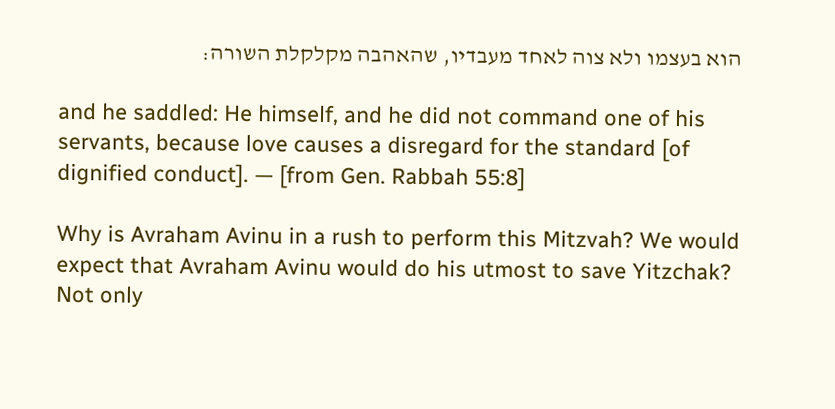הוא בעצמו ולא צוה לאחד מעבדיו, שהאהבה מקלקלת השורה:

and he saddled: He himself, and he did not command one of his servants, because love causes a disregard for the standard [of dignified conduct]. — [from Gen. Rabbah 55:8]

Why is Avraham Avinu in a rush to perform this Mitzvah? We would expect that Avraham Avinu would do his utmost to save Yitzchak? Not only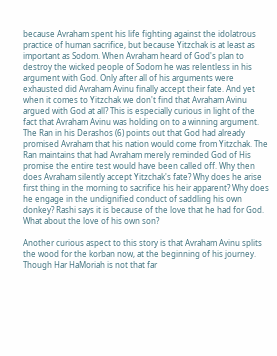because Avraham spent his life fighting against the idolatrous practice of human sacrifice, but because Yitzchak is at least as important as Sodom. When Avraham heard of God's plan to destroy the wicked people of Sodom he was relentless in his argument with God. Only after all of his arguments were exhausted did Avraham Avinu finally accept their fate. And yet when it comes to Yitzchak we don't find that Avraham Avinu argued with God at all? This is especially curious in light of the fact that Avraham Avinu was holding on to a winning argument. The Ran in his Derashos (6) points out that God had already promised Avraham that his nation would come from Yitzchak. The Ran maintains that had Avraham merely reminded God of His promise the entire test would have been called off. Why then does Avraham silently accept Yitzchak's fate? Why does he arise first thing in the morning to sacrifice his heir apparent? Why does he engage in the undignified conduct of saddling his own donkey? Rashi says it is because of the love that he had for God. What about the love of his own son?

Another curious aspect to this story is that Avraham Avinu splits the wood for the korban now, at the beginning of his journey. Though Har HaMoriah is not that far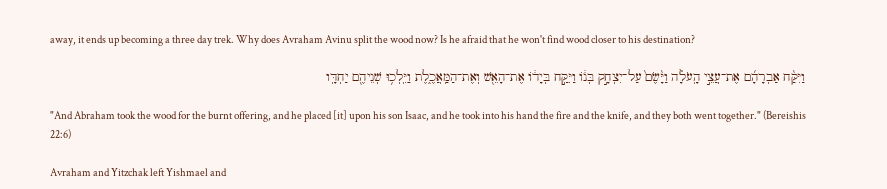away, it ends up becoming a three day trek. Why does Avraham Avinu split the wood now? Is he afraid that he won't find wood closer to his destination?

וַיִּקַּ֨ח אַבְרָהָ֜ם אֶת־עֲצֵ֣י הָֽעֹלָ֗ה וַיָּ֨שֶׂם֙ עַל־יִצְחָ֣ק בְּנ֔וֹ וַיִּקַּ֣ח בְּיָד֔וֹ אֶת־הָאֵ֖שׁ וְאֶת־הַמַּֽאֲכֶ֑לֶת וַיֵּֽלְכ֥וּ שְׁנֵיהֶ֖ם יַחְדָּֽו

"And Abraham took the wood for the burnt offering, and he placed [it] upon his son Isaac, and he took into his hand the fire and the knife, and they both went together." (Bereishis 22:6)

Avraham and Yitzchak left Yishmael and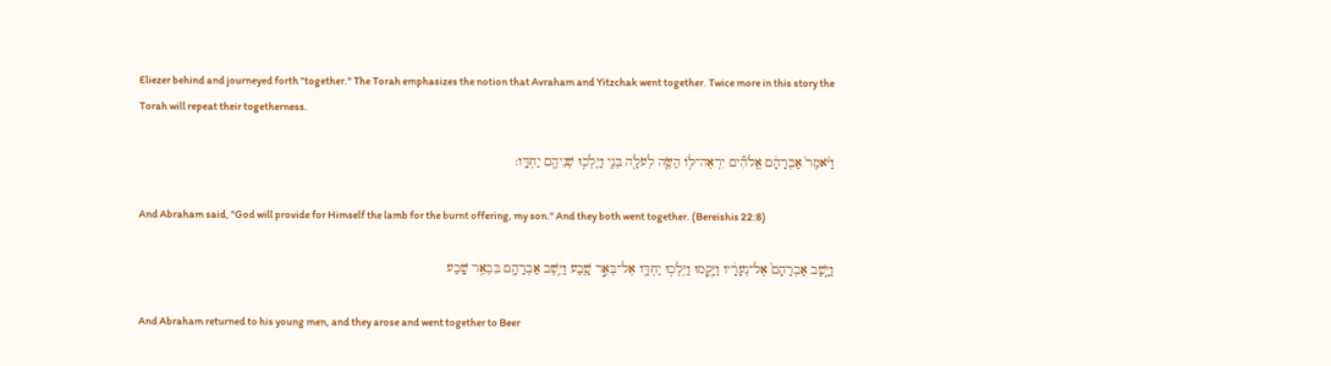Eliezer behind and journeyed forth "together." The Torah emphasizes the notion that Avraham and Yitzchak went together. Twice more in this story the Torah will repeat their togetherness.

וַיֹּ֨אמֶר֙ אַבְרָהָ֔ם אֱלֹהִ֞ים יִרְאֶה־לּ֥וֹ הַשֶּׂ֛ה לְעֹלָ֖ה בְּנִ֑י וַיֵּֽלְכ֥וּ שְׁנֵיהֶ֖ם יַחְדָּֽו:

And Abraham said, "God will provide for Himself the lamb for the burnt offering, my son." And they both went together. (Bereishis 22:8)

וַיָּ֤שָׁב אַבְרָהָם֙ אֶל־נְעָרָ֔יו וַיָּקֻ֛מוּ וַיֵּֽלְכ֥וּ יַחְדָּ֖ו אֶל־בְּאֵ֣ר שָׁ֑בַע וַיֵּ֥שֶׁב אַבְרָהָ֖ם בִּבְאֵ֥ר שָֽׁבַע

And Abraham returned to his young men, and they arose and went together to Beer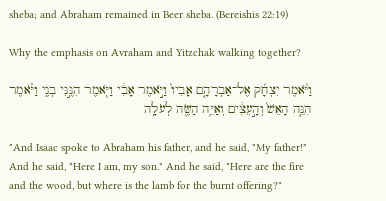sheba; and Abraham remained in Beer sheba. (Bereishis 22:19)

Why the emphasis on Avraham and Yitzchak walking together?

וַיֹּ֨אמֶר יִצְחָ֜ק אֶל־אַבְרָהָ֤ם אָבִיו֙ וַיֹּ֣אמֶר אָבִ֔י וַיֹּ֖אמֶר הִנֶּ֣נִּי בְנִ֑י וַיֹּ֗אמֶר הִנֵּ֤ה הָאֵשׁ֙ וְהָ֣עֵצִ֔ים וְאַיֵּ֥ה הַשֶּׂ֖ה לְעֹלָֽה

"And Isaac spoke to Abraham his father, and he said, "My father!" And he said, "Here I am, my son." And he said, "Here are the fire and the wood, but where is the lamb for the burnt offering?"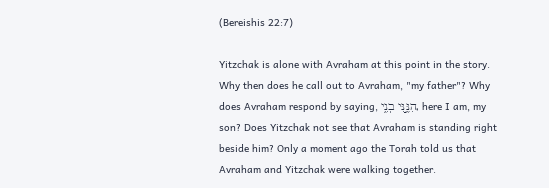(Bereishis 22:7)

Yitzchak is alone with Avraham at this point in the story. Why then does he call out to Avraham, "my father"? Why does Avraham respond by saying, הִנֶּ֣נִּי בְנִ֑י, here I am, my son? Does Yitzchak not see that Avraham is standing right beside him? Only a moment ago the Torah told us that Avraham and Yitzchak were walking together.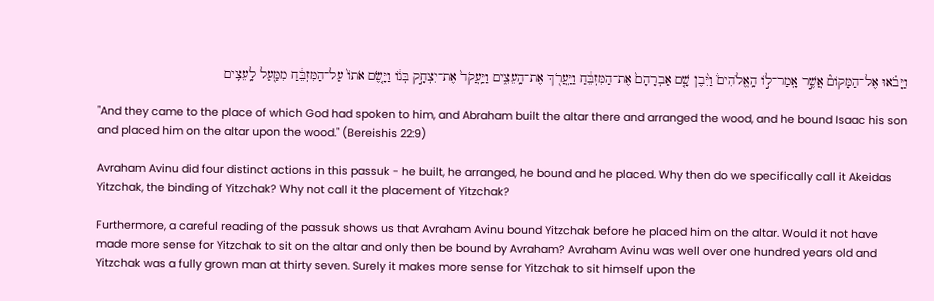וַיָּבֹ֗אוּ אֶל־הַמָּקוֹם֘ אֲשֶׁ֣ר אָֽמַר־ל֣וֹ הָֽאֱלֹהִים֒ וַיִּ֨בֶן שָׁ֤ם אַבְרָהָם֙ אֶת־הַמִּזְבֵּ֔חַ וַיַּֽעֲרֹ֖ךְ אֶת־הָֽעֵצִ֑ים וַיַּֽעֲקֹד֙ אֶת־יִצְחָ֣ק בְּנ֔וֹ וַיָּ֤שֶׂם אֹתוֹ֙ עַל־הַמִּזְבֵּ֔חַ מִמַּ֖עַל לָֽעֵצִֽים

"And they came to the place of which God had spoken to him, and Abraham built the altar there and arranged the wood, and he bound Isaac his son and placed him on the altar upon the wood." (Bereishis 22:9)

Avraham Avinu did four distinct actions in this passuk - he built, he arranged, he bound and he placed. Why then do we specifically call it Akeidas Yitzchak, the binding of Yitzchak? Why not call it the placement of Yitzchak?

Furthermore, a careful reading of the passuk shows us that Avraham Avinu bound Yitzchak before he placed him on the altar. Would it not have made more sense for Yitzchak to sit on the altar and only then be bound by Avraham? Avraham Avinu was well over one hundred years old and Yitzchak was a fully grown man at thirty seven. Surely it makes more sense for Yitzchak to sit himself upon the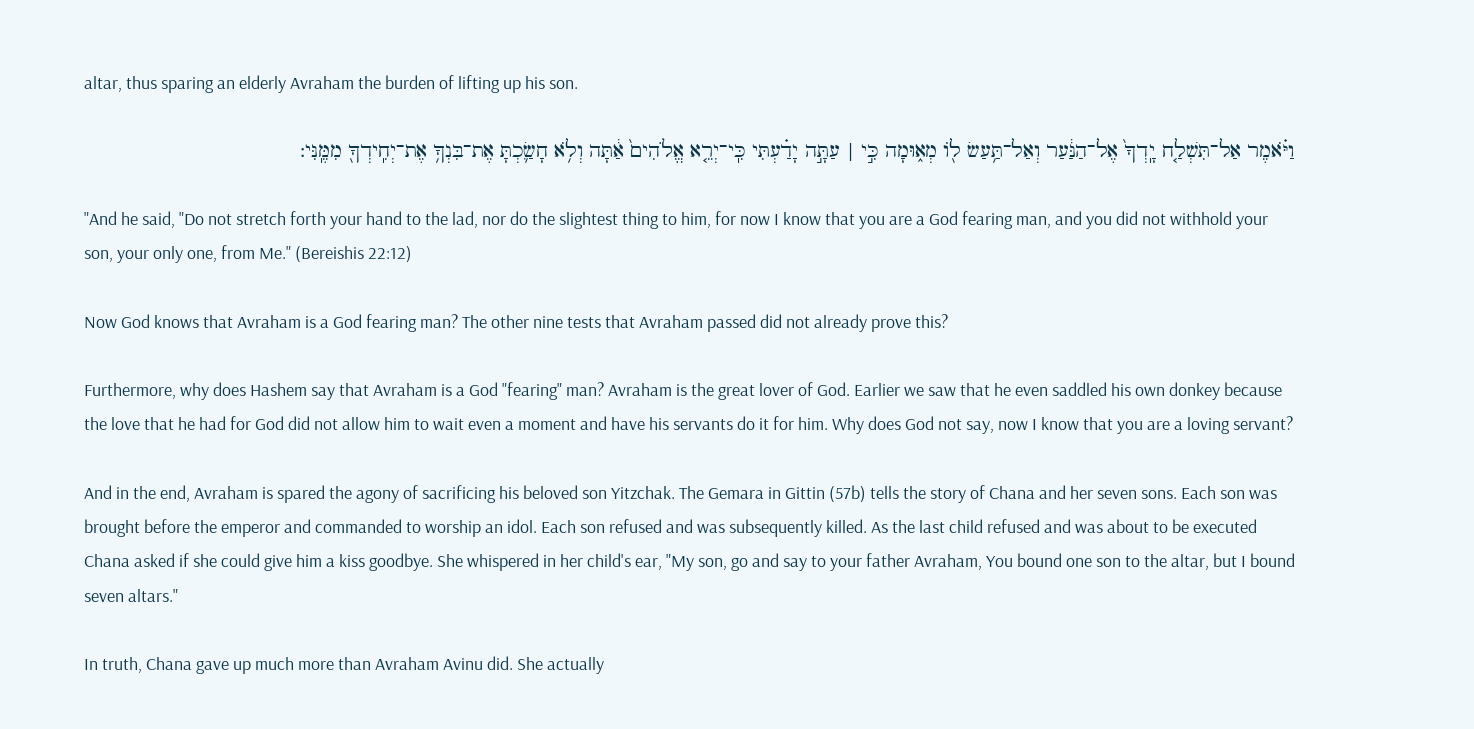altar, thus sparing an elderly Avraham the burden of lifting up his son.

וַיֹּ֗אמֶר אַל־תִּשְׁלַ֤ח יָֽדְךָ֙ אֶל־הַנַּ֔עַר וְאַל־תַּ֥עַשׂ ל֖וֹ מְא֑וּמָה כִּ֣י | עַתָּ֣ה יָדַ֗עְתִּי כִּֽי־יְרֵ֤א אֱלֹהִים֙ אַ֔תָּה וְלֹ֥א חָשַׂ֛כְתָּ אֶת־בִּנְךָ֥ אֶת־יְחִֽידְךָ֖ מִמֶּֽנִּי:

"And he said, "Do not stretch forth your hand to the lad, nor do the slightest thing to him, for now I know that you are a God fearing man, and you did not withhold your son, your only one, from Me." (Bereishis 22:12)

Now God knows that Avraham is a God fearing man? The other nine tests that Avraham passed did not already prove this?

Furthermore, why does Hashem say that Avraham is a God "fearing" man? Avraham is the great lover of God. Earlier we saw that he even saddled his own donkey because the love that he had for God did not allow him to wait even a moment and have his servants do it for him. Why does God not say, now I know that you are a loving servant?

And in the end, Avraham is spared the agony of sacrificing his beloved son Yitzchak. The Gemara in Gittin (57b) tells the story of Chana and her seven sons. Each son was brought before the emperor and commanded to worship an idol. Each son refused and was subsequently killed. As the last child refused and was about to be executed Chana asked if she could give him a kiss goodbye. She whispered in her child's ear, "My son, go and say to your father Avraham, You bound one son to the altar, but I bound seven altars."

In truth, Chana gave up much more than Avraham Avinu did. She actually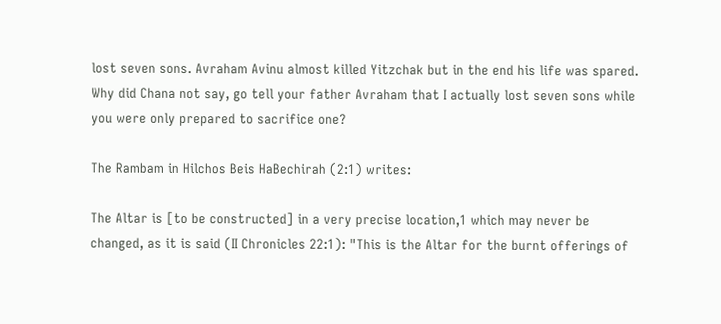lost seven sons. Avraham Avinu almost killed Yitzchak but in the end his life was spared. Why did Chana not say, go tell your father Avraham that I actually lost seven sons while you were only prepared to sacrifice one?

The Rambam in Hilchos Beis HaBechirah (2:1) writes:

The Altar is [to be constructed] in a very precise location,1 which may never be changed, as it is said (II Chronicles 22:1): "This is the Altar for the burnt offerings of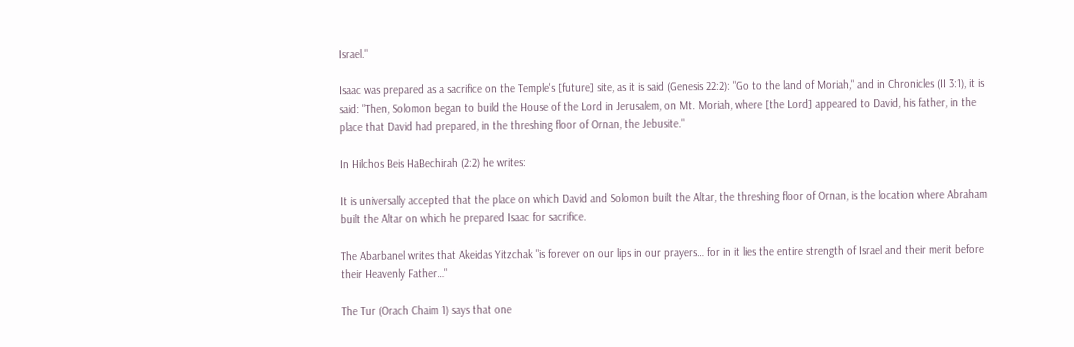Israel."

Isaac was prepared as a sacrifice on the Temple's [future] site, as it is said (Genesis 22:2): "Go to the land of Moriah," and in Chronicles (II 3:1), it is said: "Then, Solomon began to build the House of the Lord in Jerusalem, on Mt. Moriah, where [the Lord] appeared to David, his father, in the place that David had prepared, in the threshing floor of Ornan, the Jebusite."

In Hilchos Beis HaBechirah (2:2) he writes:

It is universally accepted that the place on which David and Solomon built the Altar, the threshing floor of Ornan, is the location where Abraham built the Altar on which he prepared Isaac for sacrifice.

The Abarbanel writes that Akeidas Yitzchak "is forever on our lips in our prayers… for in it lies the entire strength of Israel and their merit before their Heavenly Father…"

The Tur (Orach Chaim 1) says that one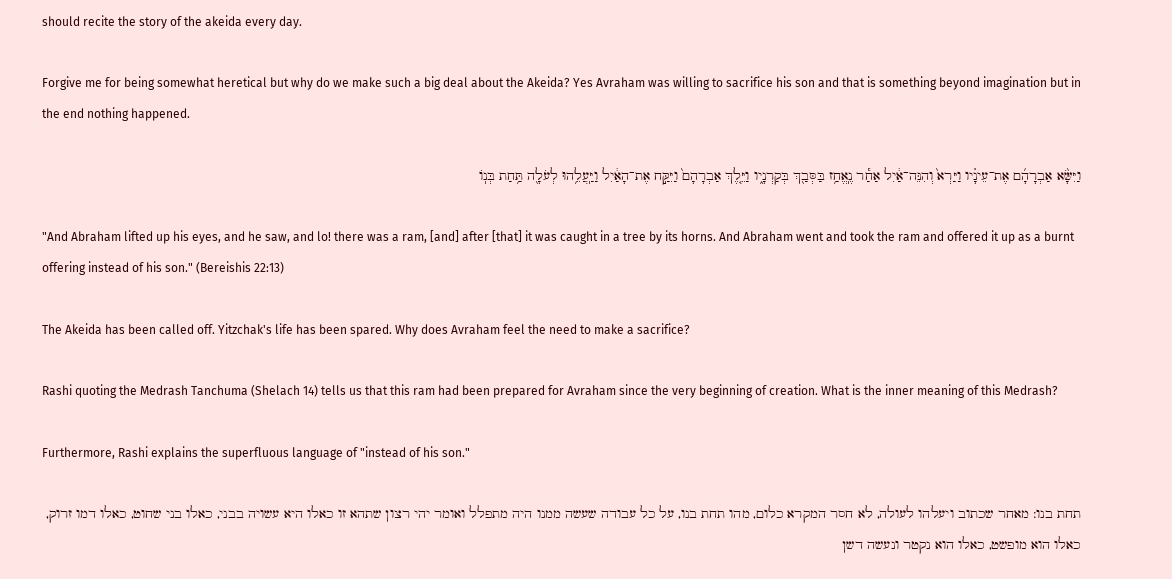should recite the story of the akeida every day.

Forgive me for being somewhat heretical but why do we make such a big deal about the Akeida? Yes Avraham was willing to sacrifice his son and that is something beyond imagination but in the end nothing happened.

וַיִּשָּׂ֨א אַבְרָהָ֜ם אֶת־עֵינָ֗יו וַיַּרְא֙ וְהִנֵּה־אַ֔יִל אַחַ֕ר נֶֽאֱחַ֥ז בַּסְּבַ֖ךְ בְּקַרְנָ֑יו וַיֵּ֤לֶךְ אַבְרָהָם֙ וַיִּקַּ֣ח אֶת־הָאַ֔יִל וַיַּֽעֲלֵ֥הוּ לְעֹלָ֖ה תַּ֥חַת בְּנֽוֹ

"And Abraham lifted up his eyes, and he saw, and lo! there was a ram, [and] after [that] it was caught in a tree by its horns. And Abraham went and took the ram and offered it up as a burnt offering instead of his son." (Bereishis 22:13)

The Akeida has been called off. Yitzchak's life has been spared. Why does Avraham feel the need to make a sacrifice?

Rashi quoting the Medrash Tanchuma (Shelach 14) tells us that this ram had been prepared for Avraham since the very beginning of creation. What is the inner meaning of this Medrash?

Furthermore, Rashi explains the superfluous language of "instead of his son."

תחת בנו: מאחר שכתוב ויעלהו לעולה, לא חסר המקרא כלום, מהו תחת בנו, על כל עבודה שעשה ממנו היה מתפלל ואומר יהי רצון שתהא זו כאלו היא עשויה בבני, כאלו בני שחוט, כאלו דמו זרוק, כאלו הוא מופשט, כאלו הוא נקטר ונעשה דשן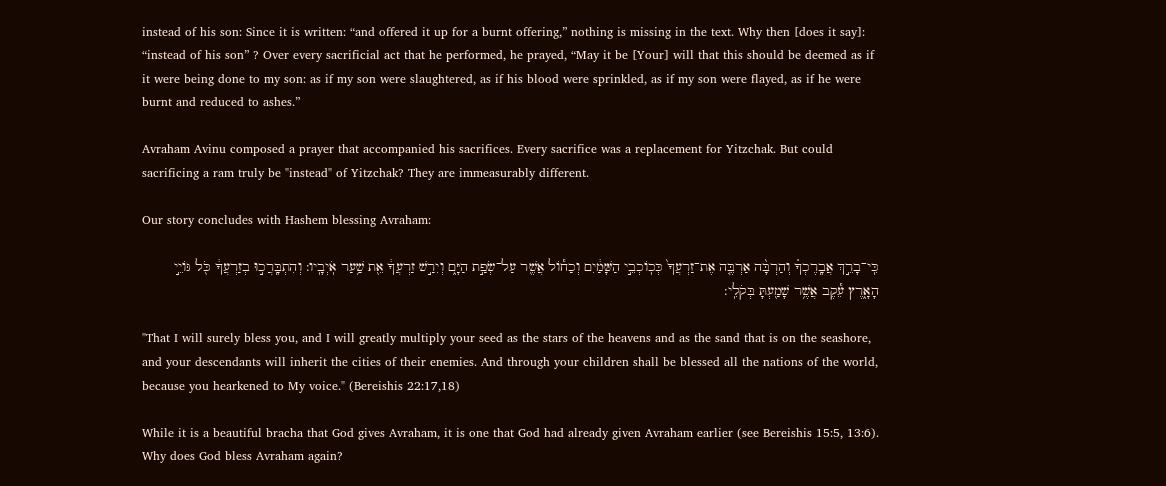instead of his son: Since it is written: “and offered it up for a burnt offering,” nothing is missing in the text. Why then [does it say]: “instead of his son” ? Over every sacrificial act that he performed, he prayed, “May it be [Your] will that this should be deemed as if it were being done to my son: as if my son were slaughtered, as if his blood were sprinkled, as if my son were flayed, as if he were burnt and reduced to ashes.”

Avraham Avinu composed a prayer that accompanied his sacrifices. Every sacrifice was a replacement for Yitzchak. But could sacrificing a ram truly be "instead" of Yitzchak? They are immeasurably different.

Our story concludes with Hashem blessing Avraham:

כִּֽי־בָרֵ֣ךְ אֲבָֽרֶכְךָ֗ וְהַרְבָּ֨ה אַרְבֶּ֤ה אֶת־זַרְעֲךָ֙ כְּכֽוֹכְבֵ֣י הַשָּׁמַ֔יִם וְכַח֕וֹל אֲשֶׁ֖ר עַל־שְׂפַ֣ת הַיָּ֑ם וְיִרַ֣שׁ זַרְעֲךָ֔ אֵ֖ת שַׁ֥עַר אֹֽיְבָֽיו: וְהִתְבָּֽרֲכ֣וּ בְזַרְעֲךָ֔ כֹּ֖ל גּוֹיֵ֣י הָאָ֑רֶץ עֵ֕קֶב אֲשֶׁ֥ר שָׁמַ֖עְתָּ בְּקֹלִֽי:

"That I will surely bless you, and I will greatly multiply your seed as the stars of the heavens and as the sand that is on the seashore, and your descendants will inherit the cities of their enemies. And through your children shall be blessed all the nations of the world, because you hearkened to My voice." (Bereishis 22:17,18)

While it is a beautiful bracha that God gives Avraham, it is one that God had already given Avraham earlier (see Bereishis 15:5, 13:6). Why does God bless Avraham again?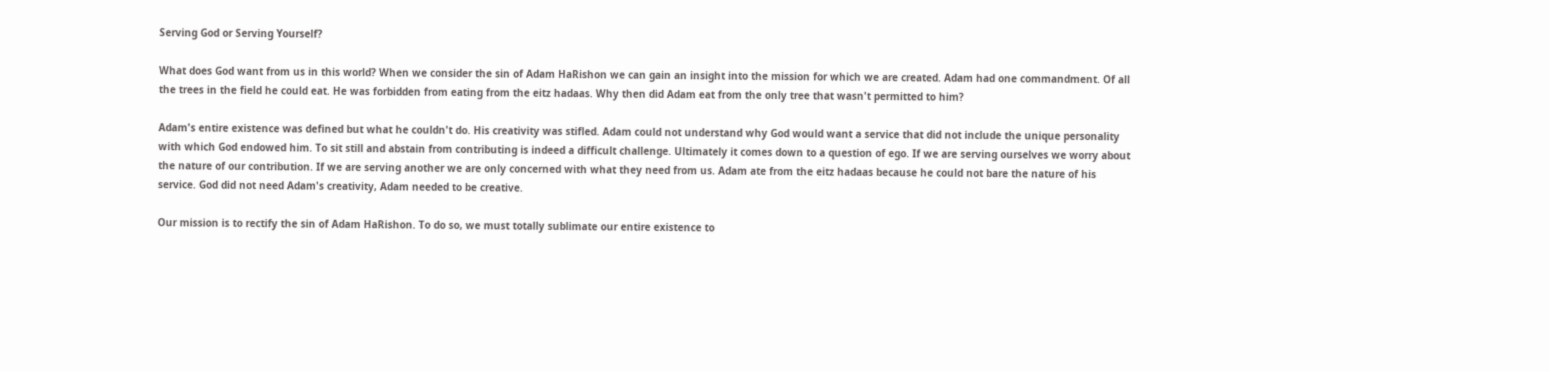Serving God or Serving Yourself?

What does God want from us in this world? When we consider the sin of Adam HaRishon we can gain an insight into the mission for which we are created. Adam had one commandment. Of all the trees in the field he could eat. He was forbidden from eating from the eitz hadaas. Why then did Adam eat from the only tree that wasn't permitted to him?

Adam's entire existence was defined but what he couldn't do. His creativity was stifled. Adam could not understand why God would want a service that did not include the unique personality with which God endowed him. To sit still and abstain from contributing is indeed a difficult challenge. Ultimately it comes down to a question of ego. If we are serving ourselves we worry about the nature of our contribution. If we are serving another we are only concerned with what they need from us. Adam ate from the eitz hadaas because he could not bare the nature of his service. God did not need Adam's creativity, Adam needed to be creative.

Our mission is to rectify the sin of Adam HaRishon. To do so, we must totally sublimate our entire existence to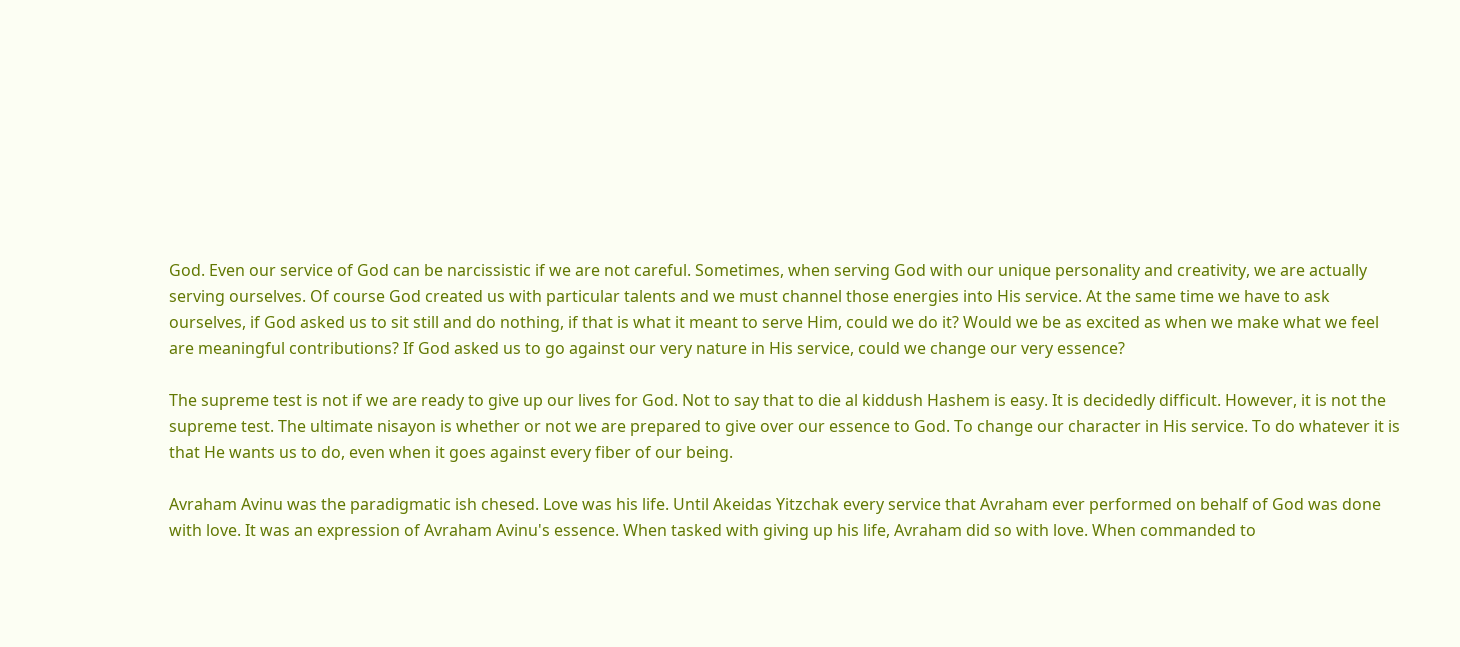God. Even our service of God can be narcissistic if we are not careful. Sometimes, when serving God with our unique personality and creativity, we are actually serving ourselves. Of course God created us with particular talents and we must channel those energies into His service. At the same time we have to ask ourselves, if God asked us to sit still and do nothing, if that is what it meant to serve Him, could we do it? Would we be as excited as when we make what we feel are meaningful contributions? If God asked us to go against our very nature in His service, could we change our very essence?

The supreme test is not if we are ready to give up our lives for God. Not to say that to die al kiddush Hashem is easy. It is decidedly difficult. However, it is not the supreme test. The ultimate nisayon is whether or not we are prepared to give over our essence to God. To change our character in His service. To do whatever it is that He wants us to do, even when it goes against every fiber of our being.

Avraham Avinu was the paradigmatic ish chesed. Love was his life. Until Akeidas Yitzchak every service that Avraham ever performed on behalf of God was done with love. It was an expression of Avraham Avinu's essence. When tasked with giving up his life, Avraham did so with love. When commanded to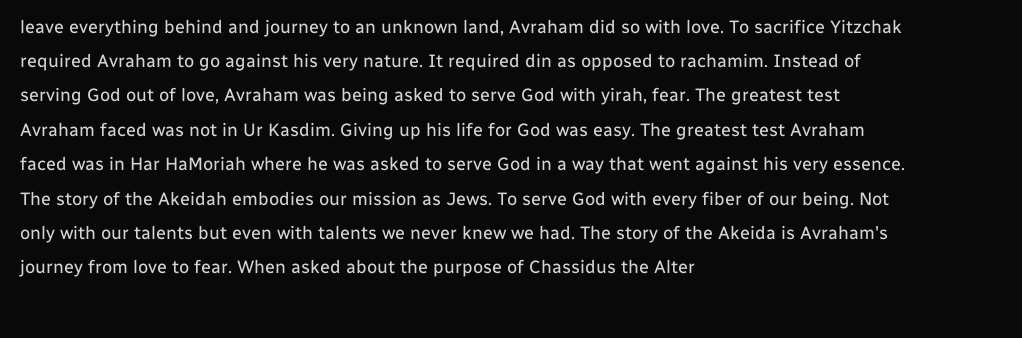leave everything behind and journey to an unknown land, Avraham did so with love. To sacrifice Yitzchak required Avraham to go against his very nature. It required din as opposed to rachamim. Instead of serving God out of love, Avraham was being asked to serve God with yirah, fear. The greatest test Avraham faced was not in Ur Kasdim. Giving up his life for God was easy. The greatest test Avraham faced was in Har HaMoriah where he was asked to serve God in a way that went against his very essence. The story of the Akeidah embodies our mission as Jews. To serve God with every fiber of our being. Not only with our talents but even with talents we never knew we had. The story of the Akeida is Avraham's journey from love to fear. When asked about the purpose of Chassidus the Alter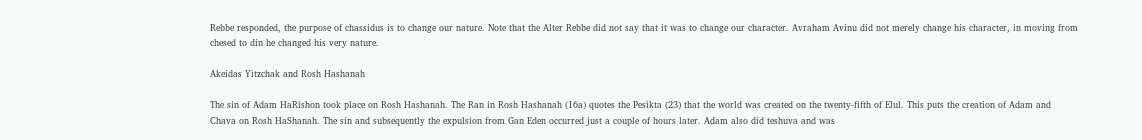Rebbe responded, the purpose of chassidus is to change our nature. Note that the Alter Rebbe did not say that it was to change our character. Avraham Avinu did not merely change his character, in moving from chesed to din he changed his very nature.

Akeidas Yitzchak and Rosh Hashanah

The sin of Adam HaRishon took place on Rosh Hashanah. The Ran in Rosh Hashanah (16a) quotes the Pesikta (23) that the world was created on the twenty-fifth of Elul. This puts the creation of Adam and Chava on Rosh HaShanah. The sin and subsequently the expulsion from Gan Eden occurred just a couple of hours later. Adam also did teshuva and was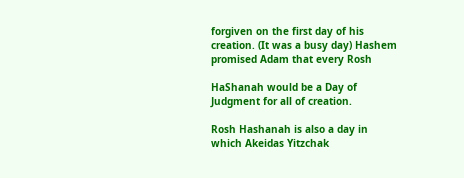forgiven on the first day of his creation. (It was a busy day) Hashem promised Adam that every Rosh

HaShanah would be a Day of Judgment for all of creation.

Rosh Hashanah is also a day in which Akeidas Yitzchak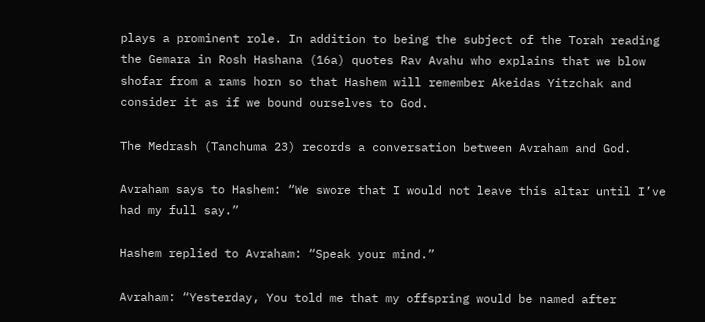plays a prominent role. In addition to being the subject of the Torah reading the Gemara in Rosh Hashana (16a) quotes Rav Avahu who explains that we blow shofar from a rams horn so that Hashem will remember Akeidas Yitzchak and consider it as if we bound ourselves to God.

The Medrash (Tanchuma 23) records a conversation between Avraham and God.

Avraham says to Hashem: “We swore that I would not leave this altar until I’ve had my full say.”

Hashem replied to Avraham: “Speak your mind.”

Avraham: “Yesterday, You told me that my offspring would be named after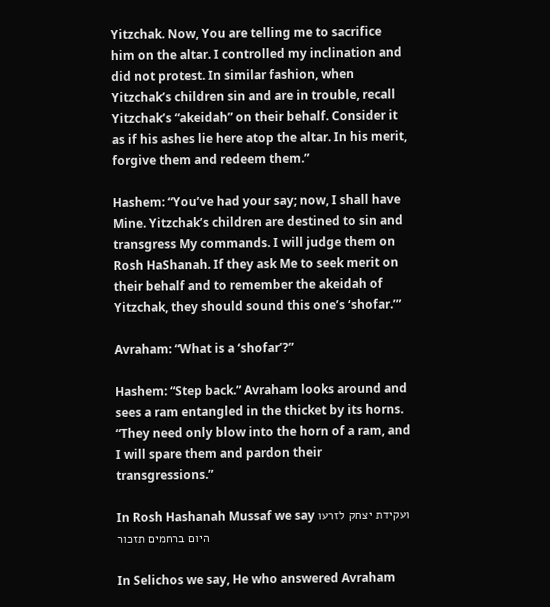Yitzchak. Now, You are telling me to sacrifice him on the altar. I controlled my inclination and did not protest. In similar fashion, when Yitzchak’s children sin and are in trouble, recall Yitzchak’s “akeidah” on their behalf. Consider it as if his ashes lie here atop the altar. In his merit, forgive them and redeem them.”

Hashem: “You’ve had your say; now, I shall have Mine. Yitzchak’s children are destined to sin and transgress My commands. I will judge them on Rosh HaShanah. If they ask Me to seek merit on their behalf and to remember the akeidah of Yitzchak, they should sound this one’s ‘shofar.’”

Avraham: “What is a ‘shofar’?”

Hashem: “Step back.” Avraham looks around and sees a ram entangled in the thicket by its horns. “They need only blow into the horn of a ram, and I will spare them and pardon their transgressions.”

In Rosh Hashanah Mussaf we say ועקידת יצחק לזרעו היום ברחמים תזכור

In Selichos we say, He who answered Avraham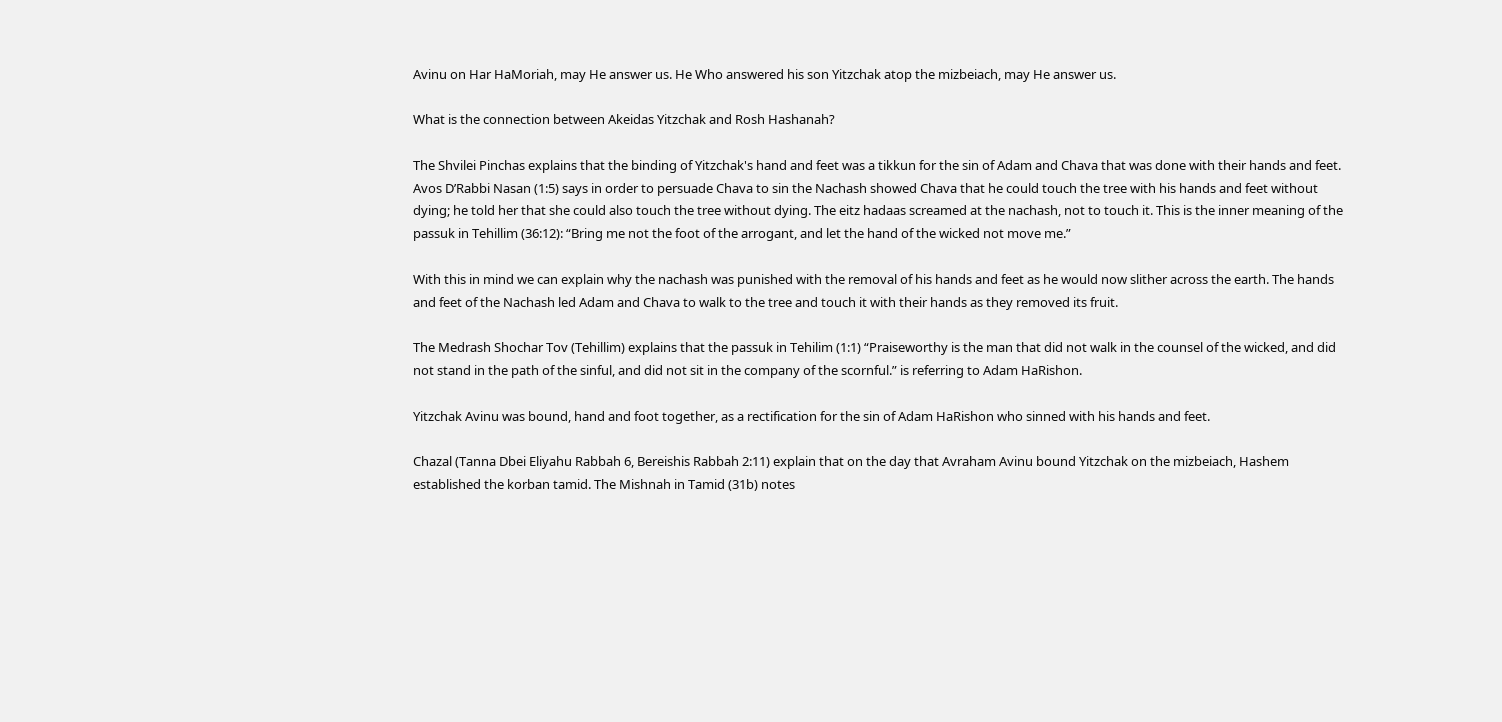Avinu on Har HaMoriah, may He answer us. He Who answered his son Yitzchak atop the mizbeiach, may He answer us.

What is the connection between Akeidas Yitzchak and Rosh Hashanah?

The Shvilei Pinchas explains that the binding of Yitzchak's hand and feet was a tikkun for the sin of Adam and Chava that was done with their hands and feet. Avos D’Rabbi Nasan (1:5) says in order to persuade Chava to sin the Nachash showed Chava that he could touch the tree with his hands and feet without dying; he told her that she could also touch the tree without dying. The eitz hadaas screamed at the nachash, not to touch it. This is the inner meaning of the passuk in Tehillim (36:12): “Bring me not the foot of the arrogant, and let the hand of the wicked not move me.”

With this in mind we can explain why the nachash was punished with the removal of his hands and feet as he would now slither across the earth. The hands and feet of the Nachash led Adam and Chava to walk to the tree and touch it with their hands as they removed its fruit.

The Medrash Shochar Tov (Tehillim) explains that the passuk in Tehilim (1:1) “Praiseworthy is the man that did not walk in the counsel of the wicked, and did not stand in the path of the sinful, and did not sit in the company of the scornful.” is referring to Adam HaRishon.

Yitzchak Avinu was bound, hand and foot together, as a rectification for the sin of Adam HaRishon who sinned with his hands and feet.

Chazal (Tanna Dbei Eliyahu Rabbah 6, Bereishis Rabbah 2:11) explain that on the day that Avraham Avinu bound Yitzchak on the mizbeiach, Hashem established the korban tamid. The Mishnah in Tamid (31b) notes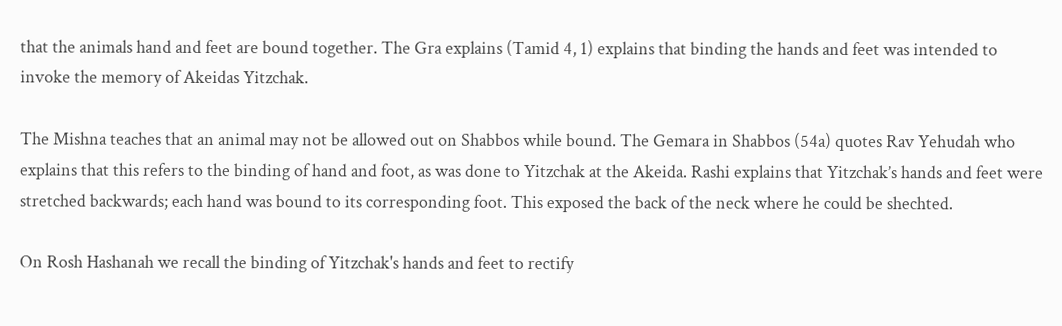that the animals hand and feet are bound together. The Gra explains (Tamid 4, 1) explains that binding the hands and feet was intended to invoke the memory of Akeidas Yitzchak.

The Mishna teaches that an animal may not be allowed out on Shabbos while bound. The Gemara in Shabbos (54a) quotes Rav Yehudah who explains that this refers to the binding of hand and foot, as was done to Yitzchak at the Akeida. Rashi explains that Yitzchak’s hands and feet were stretched backwards; each hand was bound to its corresponding foot. This exposed the back of the neck where he could be shechted.

On Rosh Hashanah we recall the binding of Yitzchak's hands and feet to rectify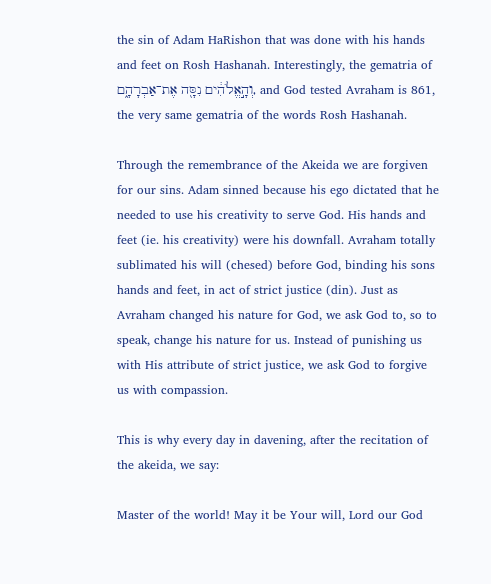the sin of Adam HaRishon that was done with his hands and feet on Rosh Hashanah. Interestingly, the gematria of וְהָ֣אֱלֹהִ֔ים נִסָּ֖ה אֶת־אַבְרָהָ֑ם, and God tested Avraham is 861, the very same gematria of the words Rosh Hashanah.

Through the remembrance of the Akeida we are forgiven for our sins. Adam sinned because his ego dictated that he needed to use his creativity to serve God. His hands and feet (ie. his creativity) were his downfall. Avraham totally sublimated his will (chesed) before God, binding his sons hands and feet, in act of strict justice (din). Just as Avraham changed his nature for God, we ask God to, so to speak, change his nature for us. Instead of punishing us with His attribute of strict justice, we ask God to forgive us with compassion.

This is why every day in davening, after the recitation of the akeida, we say:

Master of the world! May it be Your will, Lord our God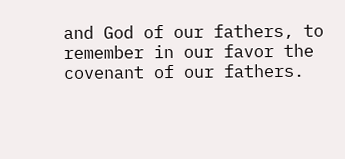and God of our fathers, to remember in our favor the covenant of our fathers.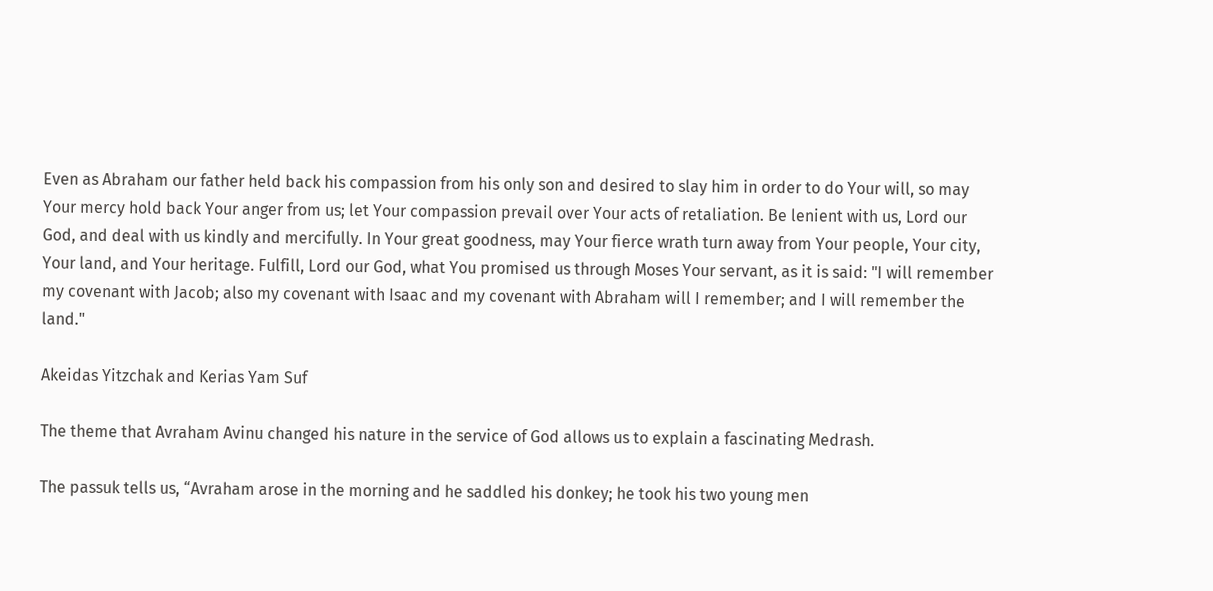Even as Abraham our father held back his compassion from his only son and desired to slay him in order to do Your will, so may Your mercy hold back Your anger from us; let Your compassion prevail over Your acts of retaliation. Be lenient with us, Lord our God, and deal with us kindly and mercifully. In Your great goodness, may Your fierce wrath turn away from Your people, Your city, Your land, and Your heritage. Fulfill, Lord our God, what You promised us through Moses Your servant, as it is said: "I will remember my covenant with Jacob; also my covenant with Isaac and my covenant with Abraham will I remember; and I will remember the land."

Akeidas Yitzchak and Kerias Yam Suf

The theme that Avraham Avinu changed his nature in the service of God allows us to explain a fascinating Medrash.

The passuk tells us, “Avraham arose in the morning and he saddled his donkey; he took his two young men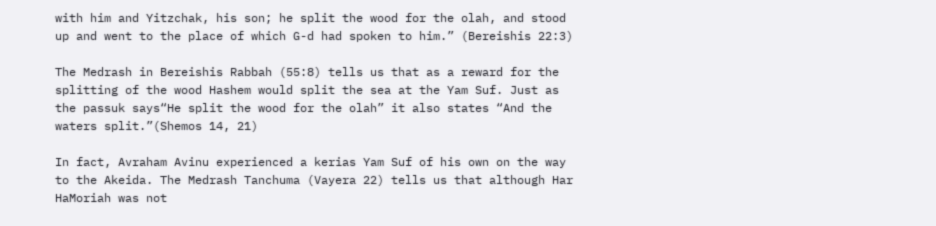with him and Yitzchak, his son; he split the wood for the olah, and stood up and went to the place of which G-d had spoken to him.” (Bereishis 22:3)

The Medrash in Bereishis Rabbah (55:8) tells us that as a reward for the splitting of the wood Hashem would split the sea at the Yam Suf. Just as the passuk says“He split the wood for the olah” it also states “And the waters split.”(Shemos 14, 21)

In fact, Avraham Avinu experienced a kerias Yam Suf of his own on the way to the Akeida. The Medrash Tanchuma (Vayera 22) tells us that although Har HaMoriah was not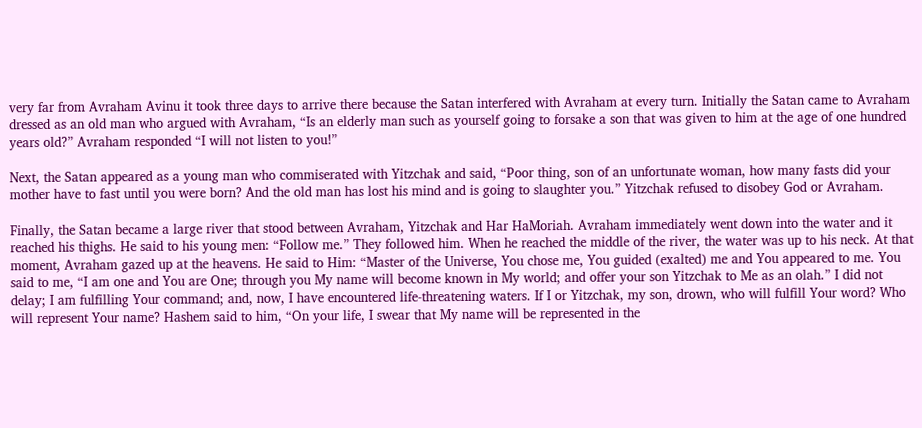very far from Avraham Avinu it took three days to arrive there because the Satan interfered with Avraham at every turn. Initially the Satan came to Avraham dressed as an old man who argued with Avraham, “Is an elderly man such as yourself going to forsake a son that was given to him at the age of one hundred years old?” Avraham responded “I will not listen to you!”

Next, the Satan appeared as a young man who commiserated with Yitzchak and said, “Poor thing, son of an unfortunate woman, how many fasts did your mother have to fast until you were born? And the old man has lost his mind and is going to slaughter you.” Yitzchak refused to disobey God or Avraham.

Finally, the Satan became a large river that stood between Avraham, Yitzchak and Har HaMoriah. Avraham immediately went down into the water and it reached his thighs. He said to his young men: “Follow me.” They followed him. When he reached the middle of the river, the water was up to his neck. At that moment, Avraham gazed up at the heavens. He said to Him: “Master of the Universe, You chose me, You guided (exalted) me and You appeared to me. You said to me, “I am one and You are One; through you My name will become known in My world; and offer your son Yitzchak to Me as an olah.” I did not delay; I am fulfilling Your command; and, now, I have encountered life-threatening waters. If I or Yitzchak, my son, drown, who will fulfill Your word? Who will represent Your name? Hashem said to him, “On your life, I swear that My name will be represented in the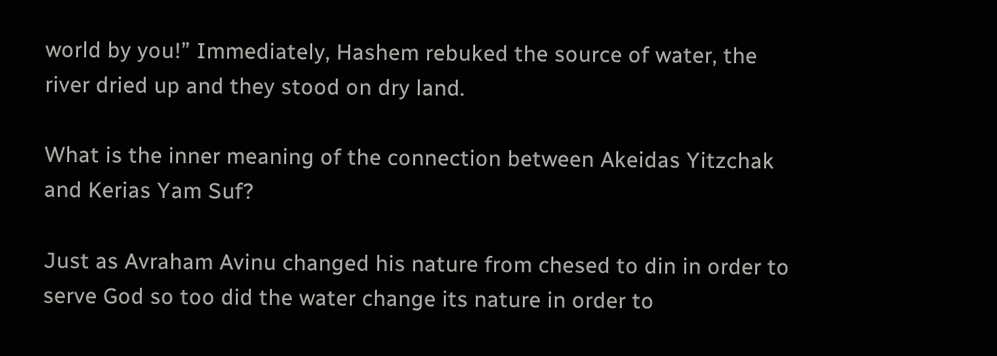world by you!” Immediately, Hashem rebuked the source of water, the river dried up and they stood on dry land.

What is the inner meaning of the connection between Akeidas Yitzchak and Kerias Yam Suf?

Just as Avraham Avinu changed his nature from chesed to din in order to serve God so too did the water change its nature in order to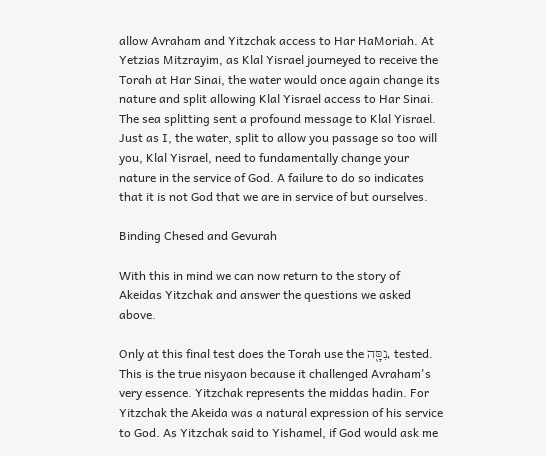allow Avraham and Yitzchak access to Har HaMoriah. At Yetzias Mitzrayim, as Klal Yisrael journeyed to receive the Torah at Har Sinai, the water would once again change its nature and split allowing Klal Yisrael access to Har Sinai. The sea splitting sent a profound message to Klal Yisrael. Just as I, the water, split to allow you passage so too will you, Klal Yisrael, need to fundamentally change your nature in the service of God. A failure to do so indicates that it is not God that we are in service of but ourselves.

Binding Chesed and Gevurah

With this in mind we can now return to the story of Akeidas Yitzchak and answer the questions we asked above.

Only at this final test does the Torah use the נִסָּ֖ה, tested. This is the true nisyaon because it challenged Avraham's very essence. Yitzchak represents the middas hadin. For Yitzchak the Akeida was a natural expression of his service to God. As Yitzchak said to Yishamel, if God would ask me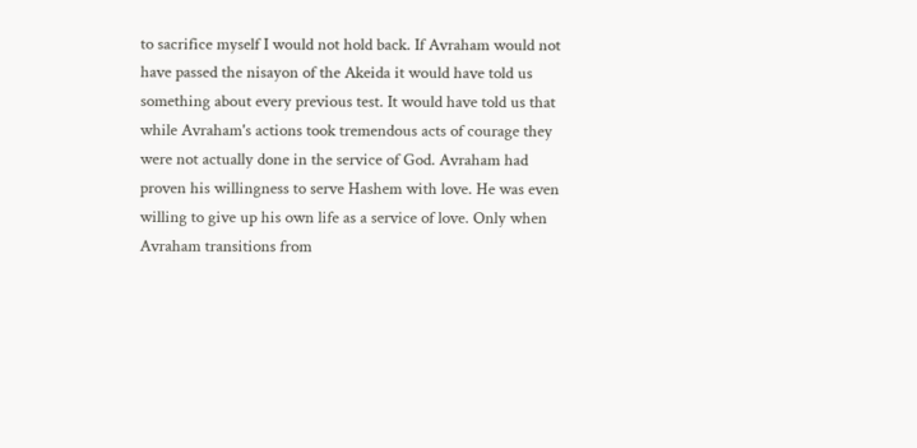to sacrifice myself I would not hold back. If Avraham would not have passed the nisayon of the Akeida it would have told us something about every previous test. It would have told us that while Avraham's actions took tremendous acts of courage they were not actually done in the service of God. Avraham had proven his willingness to serve Hashem with love. He was even willing to give up his own life as a service of love. Only when Avraham transitions from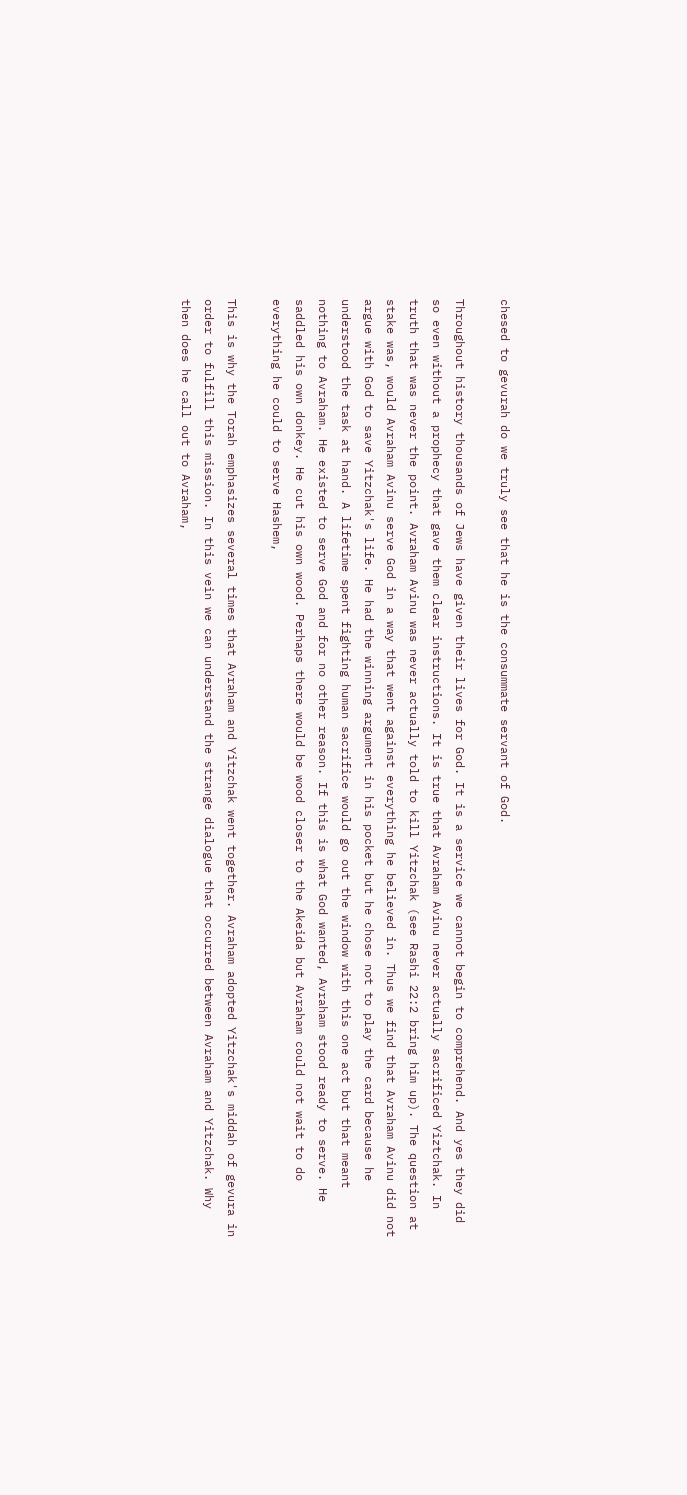chesed to gevurah do we truly see that he is the consummate servant of God.

Throughout history thousands of Jews have given their lives for God. It is a service we cannot begin to comprehend. And yes they did so even without a prophecy that gave them clear instructions. It is true that Avraham Avinu never actually sacrificed Yiztchak. In truth that was never the point. Avraham Avinu was never actually told to kill Yitzchak (see Rashi 22:2 bring him up). The question at stake was, would Avraham Avinu serve God in a way that went against everything he believed in. Thus we find that Avraham Avinu did not argue with God to save Yitzchak's life. He had the winning argument in his pocket but he chose not to play the card because he understood the task at hand. A lifetime spent fighting human sacrifice would go out the window with this one act but that meant nothing to Avraham. He existed to serve God and for no other reason. If this is what God wanted, Avraham stood ready to serve. He saddled his own donkey. He cut his own wood. Perhaps there would be wood closer to the Akeida but Avraham could not wait to do everything he could to serve Hashem,

This is why the Torah emphasizes several times that Avraham and Yitzchak went together. Avraham adopted Yitzchak's middah of gevura in order to fulfill this mission. In this vein we can understand the strange dialogue that occurred between Avraham and Yitzchak. Why then does he call out to Avraham,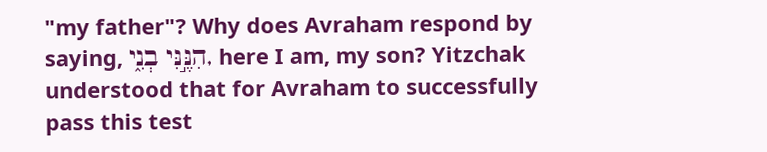"my father"? Why does Avraham respond by saying, הִנֶּ֣נִּי בְנִ֑י, here I am, my son? Yitzchak understood that for Avraham to successfully pass this test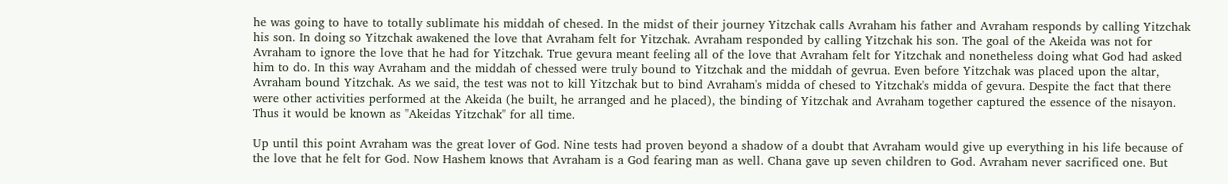he was going to have to totally sublimate his middah of chesed. In the midst of their journey Yitzchak calls Avraham his father and Avraham responds by calling Yitzchak his son. In doing so Yitzchak awakened the love that Avraham felt for Yitzchak. Avraham responded by calling Yitzchak his son. The goal of the Akeida was not for Avraham to ignore the love that he had for Yitzchak. True gevura meant feeling all of the love that Avraham felt for Yitzchak and nonetheless doing what God had asked him to do. In this way Avraham and the middah of chessed were truly bound to Yitzchak and the middah of gevrua. Even before Yitzchak was placed upon the altar, Avraham bound Yitzchak. As we said, the test was not to kill Yitzchak but to bind Avraham's midda of chesed to Yitzchak's midda of gevura. Despite the fact that there were other activities performed at the Akeida (he built, he arranged and he placed), the binding of Yitzchak and Avraham together captured the essence of the nisayon. Thus it would be known as "Akeidas Yitzchak" for all time.

Up until this point Avraham was the great lover of God. Nine tests had proven beyond a shadow of a doubt that Avraham would give up everything in his life because of the love that he felt for God. Now Hashem knows that Avraham is a God fearing man as well. Chana gave up seven children to God. Avraham never sacrificed one. But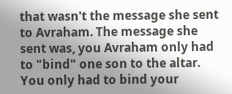that wasn't the message she sent to Avraham. The message she sent was, you Avraham only had to "bind" one son to the altar. You only had to bind your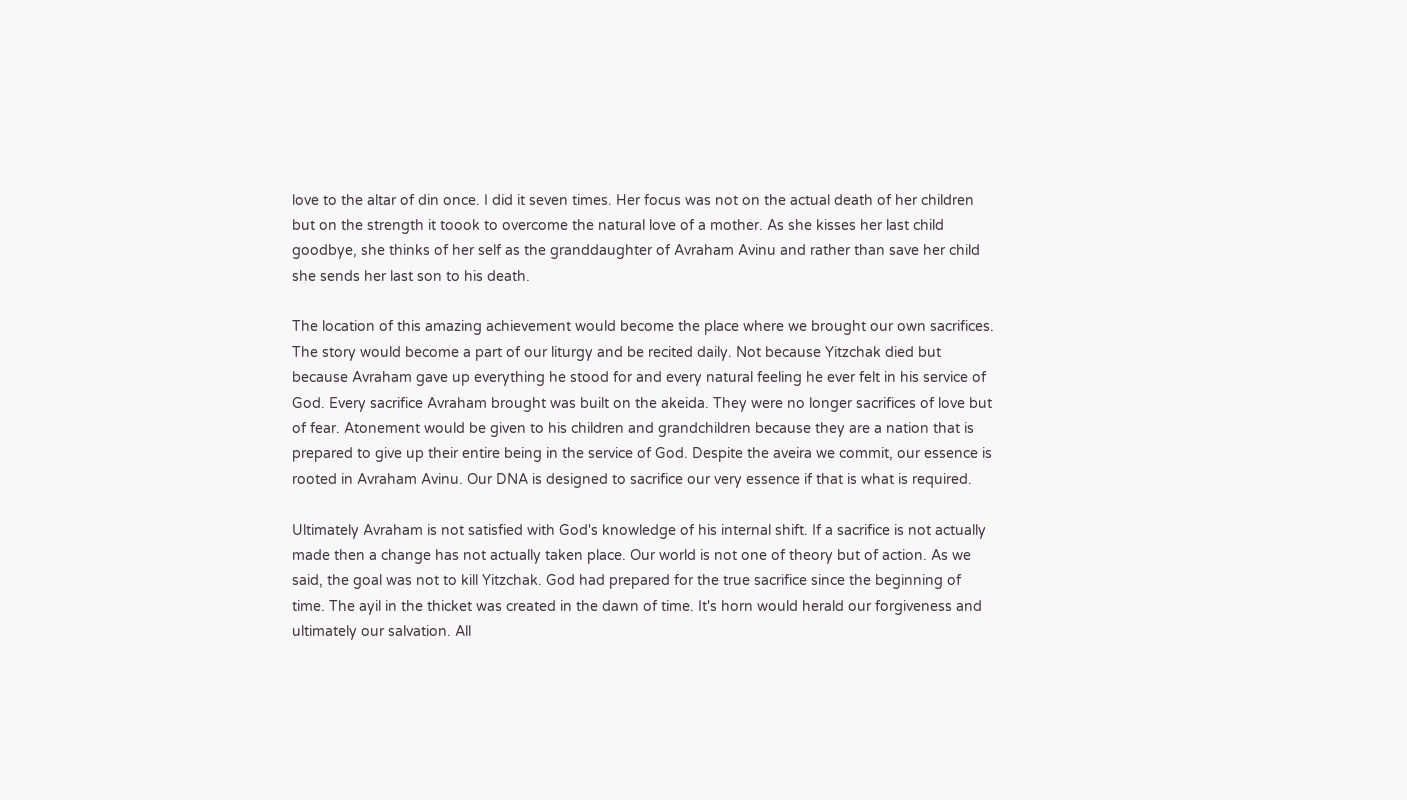love to the altar of din once. I did it seven times. Her focus was not on the actual death of her children but on the strength it toook to overcome the natural love of a mother. As she kisses her last child goodbye, she thinks of her self as the granddaughter of Avraham Avinu and rather than save her child she sends her last son to his death.

The location of this amazing achievement would become the place where we brought our own sacrifices. The story would become a part of our liturgy and be recited daily. Not because Yitzchak died but because Avraham gave up everything he stood for and every natural feeling he ever felt in his service of God. Every sacrifice Avraham brought was built on the akeida. They were no longer sacrifices of love but of fear. Atonement would be given to his children and grandchildren because they are a nation that is prepared to give up their entire being in the service of God. Despite the aveira we commit, our essence is rooted in Avraham Avinu. Our DNA is designed to sacrifice our very essence if that is what is required.

Ultimately Avraham is not satisfied with God's knowledge of his internal shift. If a sacrifice is not actually made then a change has not actually taken place. Our world is not one of theory but of action. As we said, the goal was not to kill Yitzchak. God had prepared for the true sacrifice since the beginning of time. The ayil in the thicket was created in the dawn of time. It's horn would herald our forgiveness and ultimately our salvation. All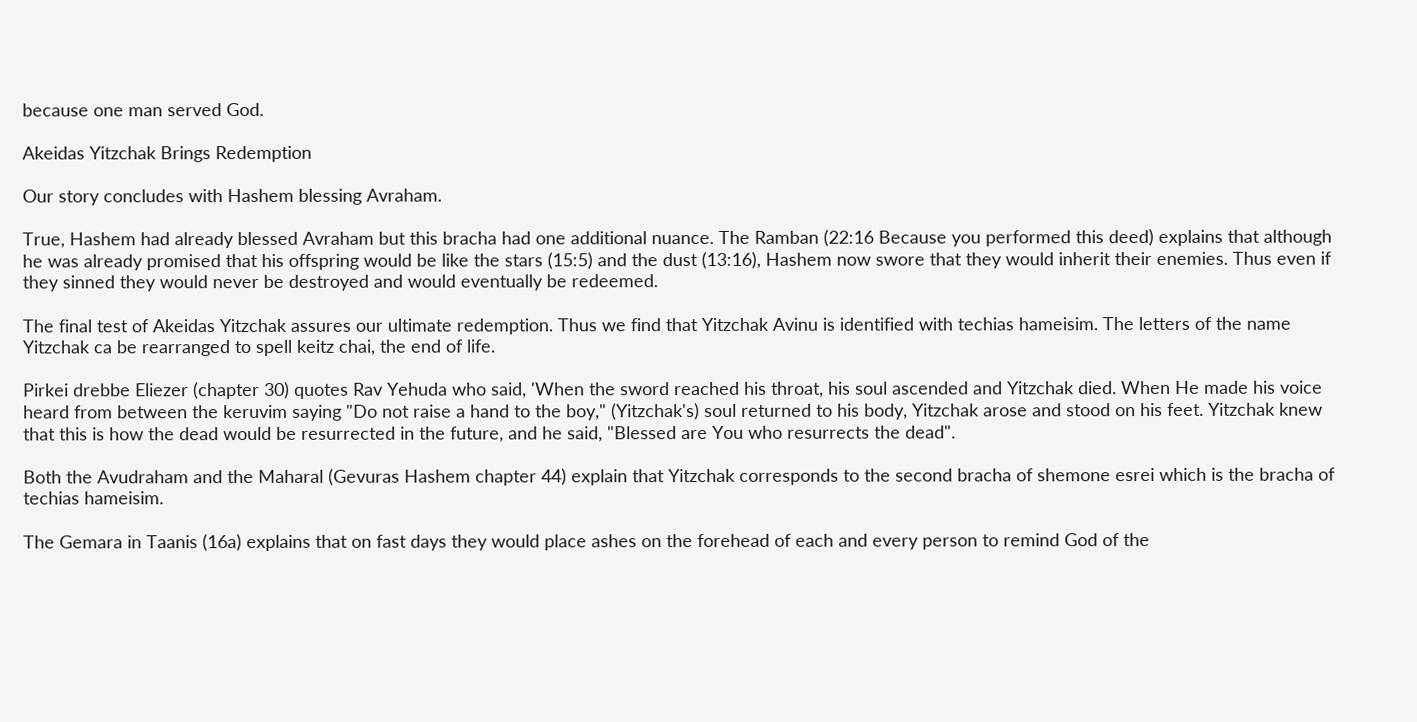because one man served God.

Akeidas Yitzchak Brings Redemption

Our story concludes with Hashem blessing Avraham.

True, Hashem had already blessed Avraham but this bracha had one additional nuance. The Ramban (22:16 Because you performed this deed) explains that although he was already promised that his offspring would be like the stars (15:5) and the dust (13:16), Hashem now swore that they would inherit their enemies. Thus even if they sinned they would never be destroyed and would eventually be redeemed.

The final test of Akeidas Yitzchak assures our ultimate redemption. Thus we find that Yitzchak Avinu is identified with techias hameisim. The letters of the name Yitzchak ca be rearranged to spell keitz chai, the end of life.

Pirkei drebbe Eliezer (chapter 30) quotes Rav Yehuda who said, 'When the sword reached his throat, his soul ascended and Yitzchak died. When He made his voice heard from between the keruvim saying "Do not raise a hand to the boy," (Yitzchak's) soul returned to his body, Yitzchak arose and stood on his feet. Yitzchak knew that this is how the dead would be resurrected in the future, and he said, "Blessed are You who resurrects the dead".

Both the Avudraham and the Maharal (Gevuras Hashem chapter 44) explain that Yitzchak corresponds to the second bracha of shemone esrei which is the bracha of techias hameisim.

The Gemara in Taanis (16a) explains that on fast days they would place ashes on the forehead of each and every person to remind God of the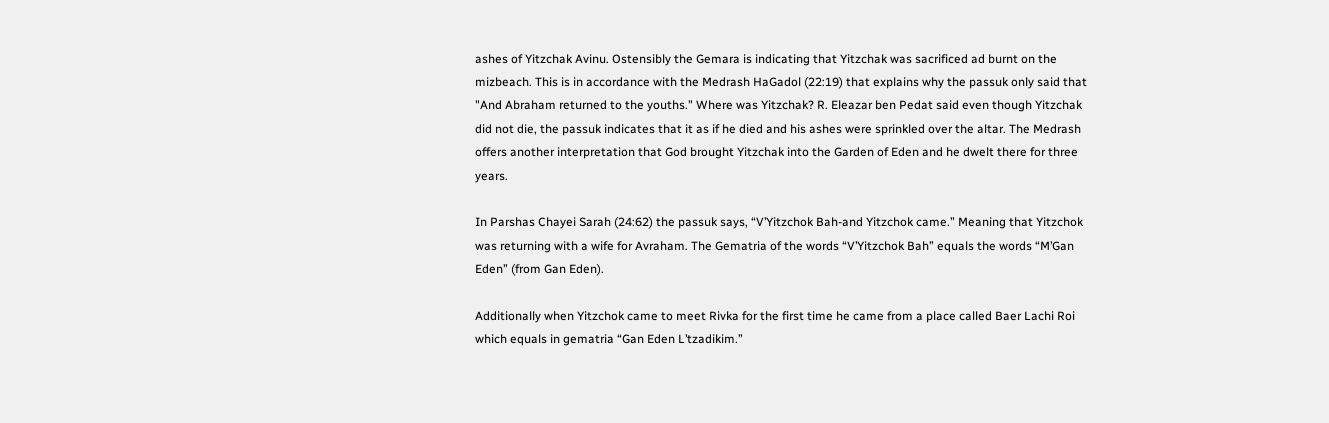ashes of Yitzchak Avinu. Ostensibly the Gemara is indicating that Yitzchak was sacrificed ad burnt on the mizbeach. This is in accordance with the Medrash HaGadol (22:19) that explains why the passuk only said that "And Abraham returned to the youths." Where was Yitzchak? R. Eleazar ben Pedat said even though Yitzchak did not die, the passuk indicates that it as if he died and his ashes were sprinkled over the altar. The Medrash offers another interpretation that God brought Yitzchak into the Garden of Eden and he dwelt there for three years.

In Parshas Chayei Sarah (24:62) the passuk says, “V’Yitzchok Bah-and Yitzchok came.” Meaning that Yitzchok was returning with a wife for Avraham. The Gematria of the words “V’Yitzchok Bah” equals the words “M’Gan Eden” (from Gan Eden).

Additionally when Yitzchok came to meet Rivka for the first time he came from a place called Baer Lachi Roi which equals in gematria “Gan Eden L’tzadikim.”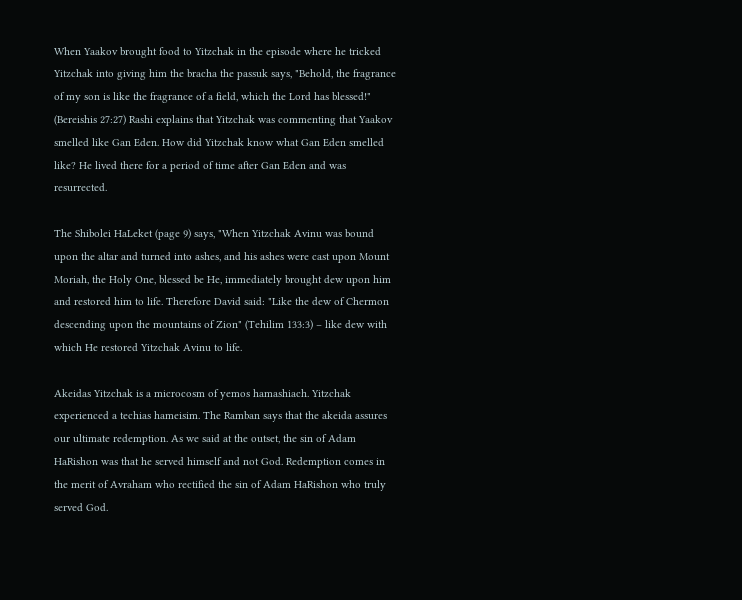When Yaakov brought food to Yitzchak in the episode where he tricked Yitzchak into giving him the bracha the passuk says, "Behold, the fragrance of my son is like the fragrance of a field, which the Lord has blessed!" (Bereishis 27:27) Rashi explains that Yitzchak was commenting that Yaakov smelled like Gan Eden. How did Yitzchak know what Gan Eden smelled like? He lived there for a period of time after Gan Eden and was resurrected.

The Shibolei HaLeket (page 9) says, "When Yitzchak Avinu was bound upon the altar and turned into ashes, and his ashes were cast upon Mount Moriah, the Holy One, blessed be He, immediately brought dew upon him and restored him to life. Therefore David said: "Like the dew of Chermon descending upon the mountains of Zion" (Tehilim 133:3) – like dew with which He restored Yitzchak Avinu to life.

Akeidas Yitzchak is a microcosm of yemos hamashiach. Yitzchak experienced a techias hameisim. The Ramban says that the akeida assures our ultimate redemption. As we said at the outset, the sin of Adam HaRishon was that he served himself and not God. Redemption comes in the merit of Avraham who rectified the sin of Adam HaRishon who truly served God.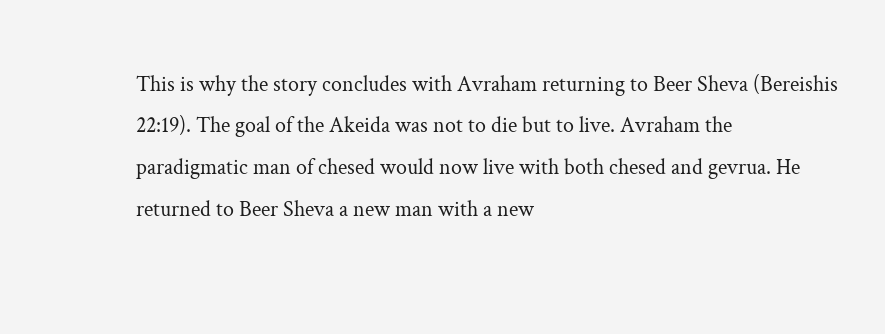This is why the story concludes with Avraham returning to Beer Sheva (Bereishis 22:19). The goal of the Akeida was not to die but to live. Avraham the paradigmatic man of chesed would now live with both chesed and gevrua. He returned to Beer Sheva a new man with a new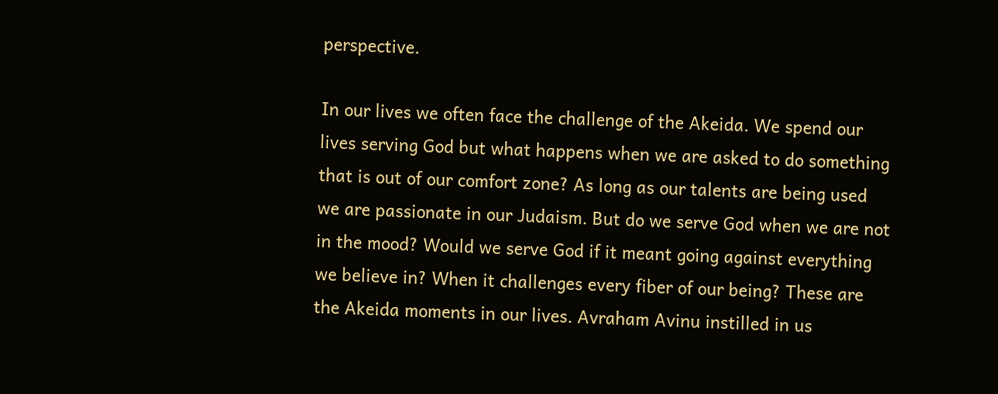perspective.

In our lives we often face the challenge of the Akeida. We spend our lives serving God but what happens when we are asked to do something that is out of our comfort zone? As long as our talents are being used we are passionate in our Judaism. But do we serve God when we are not in the mood? Would we serve God if it meant going against everything we believe in? When it challenges every fiber of our being? These are the Akeida moments in our lives. Avraham Avinu instilled in us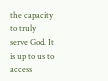the capacity to truly serve God. It is up to us to access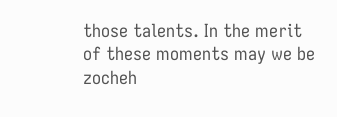those talents. In the merit of these moments may we be zocheh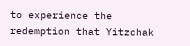to experience the redemption that Yitzchak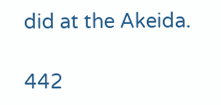did at the Akeida.

442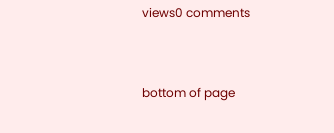views0 comments


bottom of page